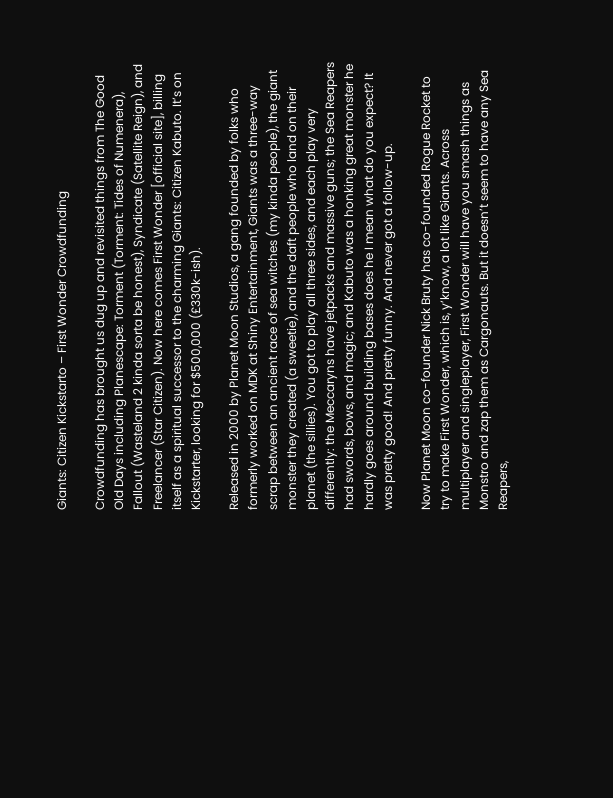Giants: Citizen Kickstarto – First Wonder Crowdfunding

Crowdfunding has brought us dug up and revisited things from The Good Old Days including Planescape: Torment (Torment: Tides of Numenera), Fallout (Wasteland 2 kinda sorta be honest), Syndicate (Satellite Reign), and Freelancer (Star Citizen). Now here comes First Wonder [official site], billing itself as a spiritual successor to the charming Giants: Citizen Kabuto. It’s on Kickstarter, looking for $500,000 (£330k-ish).

Released in 2000 by Planet Moon Studios, a gang founded by folks who formerly worked on MDK at Shiny Entertainment, Giants was a three-way scrap between an ancient race of sea witches (my kinda people), the giant monster they created (a sweetie), and the daft people who land on their planet (the sillies). You got to play all three sides, and each play very differently: the Meccaryns have jetpacks and massive guns; the Sea Reapers had swords, bows, and magic; and Kabuto was a honking great monster he hardly goes around building bases does he I mean what do you expect? It was pretty good! And pretty funny. And never got a follow-up.

Now Planet Moon co-founder Nick Bruty has co-founded Rogue Rocket to try to make First Wonder, which is, y’know, a lot like Giants. Across multiplayer and singleplayer, First Wonder will have you smash things as Monstro and zap them as Cargonauts. But it doesn’t seem to have any Sea Reapers,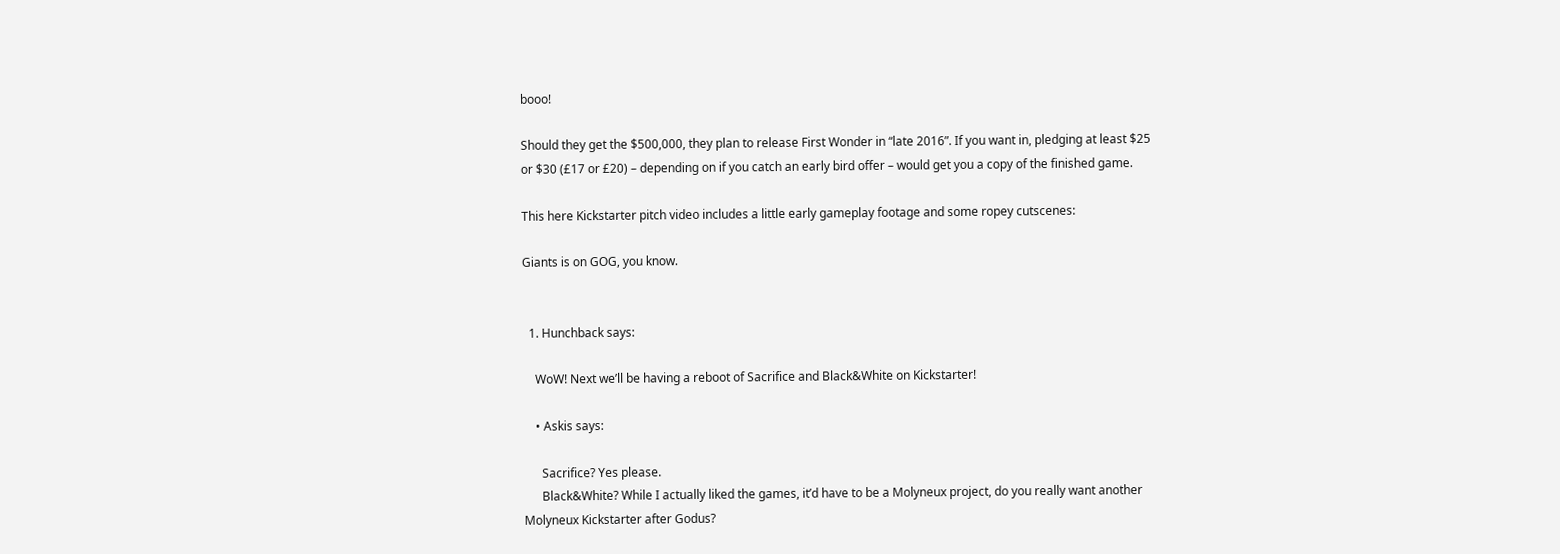booo!

Should they get the $500,000, they plan to release First Wonder in “late 2016”. If you want in, pledging at least $25 or $30 (£17 or £20) – depending on if you catch an early bird offer – would get you a copy of the finished game.

This here Kickstarter pitch video includes a little early gameplay footage and some ropey cutscenes:

Giants is on GOG, you know.


  1. Hunchback says:

    WoW! Next we’ll be having a reboot of Sacrifice and Black&White on Kickstarter!

    • Askis says:

      Sacrifice? Yes please.
      Black&White? While I actually liked the games, it’d have to be a Molyneux project, do you really want another Molyneux Kickstarter after Godus?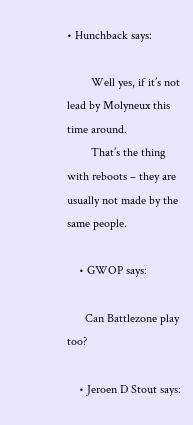• Hunchback says:

        Well yes, if it’s not lead by Molyneux this time around.
        That’s the thing with reboots – they are usually not made by the same people.

    • GWOP says:

      Can Battlezone play too?

    • Jeroen D Stout says: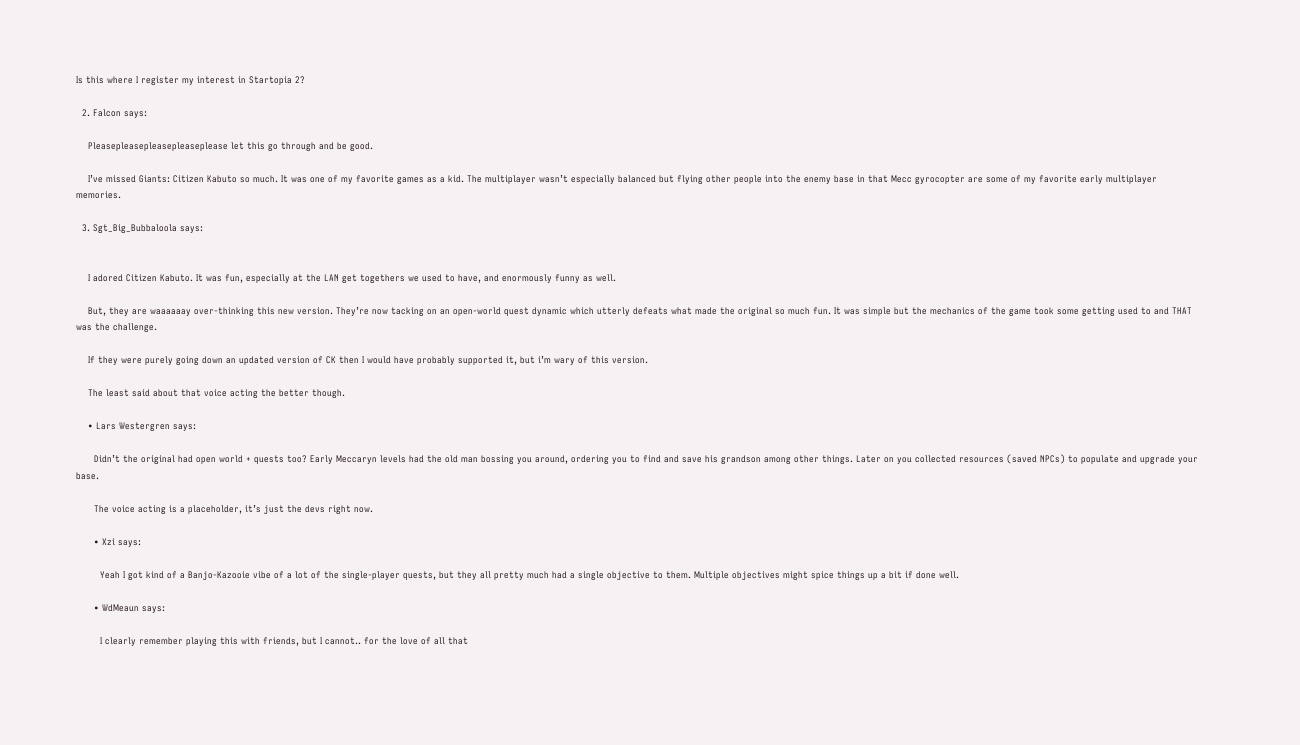Is this where I register my interest in Startopia 2?

  2. Falcon says:

    Pleasepleasepleasepleaseplease let this go through and be good.

    I’ve missed Giants: Citizen Kabuto so much. It was one of my favorite games as a kid. The multiplayer wasn’t especially balanced but flying other people into the enemy base in that Mecc gyrocopter are some of my favorite early multiplayer memories.

  3. Sgt_Big_Bubbaloola says:


    I adored Citizen Kabuto. It was fun, especially at the LAN get togethers we used to have, and enormously funny as well.

    But, they are waaaaaay over-thinking this new version. They’re now tacking on an open-world quest dynamic which utterly defeats what made the original so much fun. It was simple but the mechanics of the game took some getting used to and THAT was the challenge.

    If they were purely going down an updated version of CK then I would have probably supported it, but i’m wary of this version.

    The least said about that voice acting the better though.

    • Lars Westergren says:

      Didn’t the original had open world + quests too? Early Meccaryn levels had the old man bossing you around, ordering you to find and save his grandson among other things. Later on you collected resources (saved NPCs) to populate and upgrade your base.

      The voice acting is a placeholder, it’s just the devs right now.

      • Xzi says:

        Yeah I got kind of a Banjo-Kazooie vibe of a lot of the single-player quests, but they all pretty much had a single objective to them. Multiple objectives might spice things up a bit if done well.

      • WdMeaun says:

        I clearly remember playing this with friends, but I cannot.. for the love of all that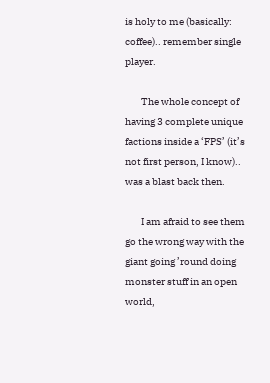is holy to me (basically: coffee).. remember single player.

        The whole concept of having 3 complete unique factions inside a ‘FPS’ (it’s not first person, I know).. was a blast back then.

        I am afraid to see them go the wrong way with the giant going ’round doing monster stuff in an open world,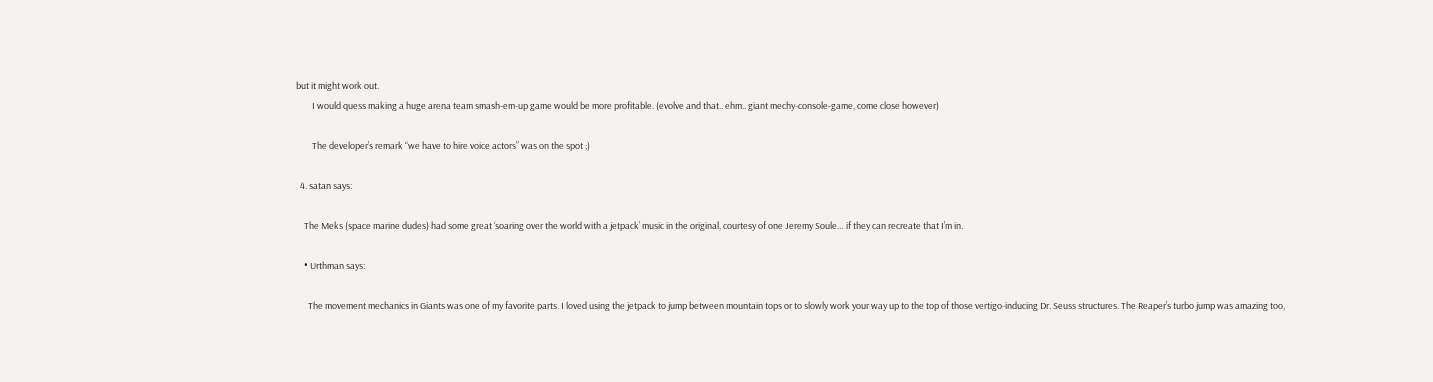but it might work out.
        I would quess making a huge arena team smash-em-up game would be more profitable. (evolve and that.. ehm.. giant mechy-console-game, come close however)

        The developer’s remark “we have to hire voice actors” was on the spot ;)

  4. satan says:

    The Meks (space marine dudes) had some great ‘soaring over the world with a jetpack’ music in the original, courtesy of one Jeremy Soule… if they can recreate that I’m in.

    • Urthman says:

      The movement mechanics in Giants was one of my favorite parts. I loved using the jetpack to jump between mountain tops or to slowly work your way up to the top of those vertigo-inducing Dr. Seuss structures. The Reaper’s turbo jump was amazing too,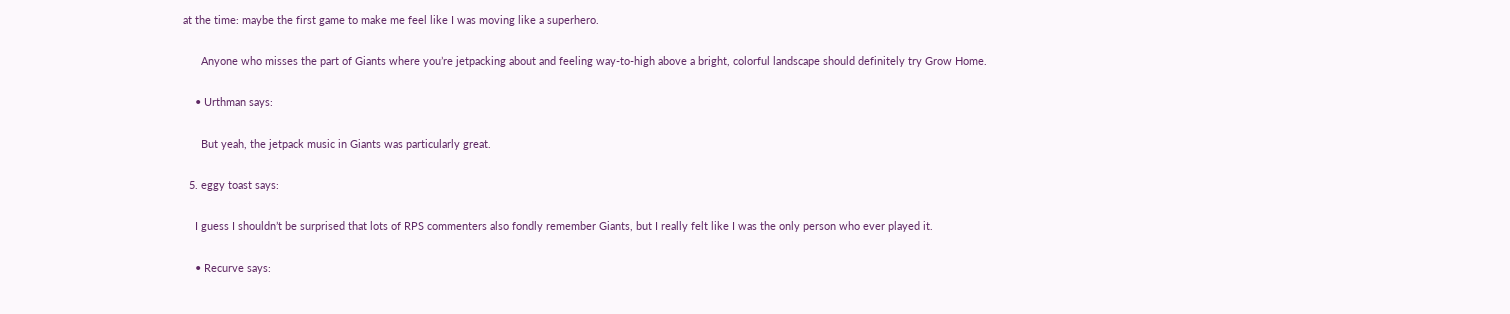at the time: maybe the first game to make me feel like I was moving like a superhero.

      Anyone who misses the part of Giants where you’re jetpacking about and feeling way-to-high above a bright, colorful landscape should definitely try Grow Home.

    • Urthman says:

      But yeah, the jetpack music in Giants was particularly great.

  5. eggy toast says:

    I guess I shouldn’t be surprised that lots of RPS commenters also fondly remember Giants, but I really felt like I was the only person who ever played it.

    • Recurve says: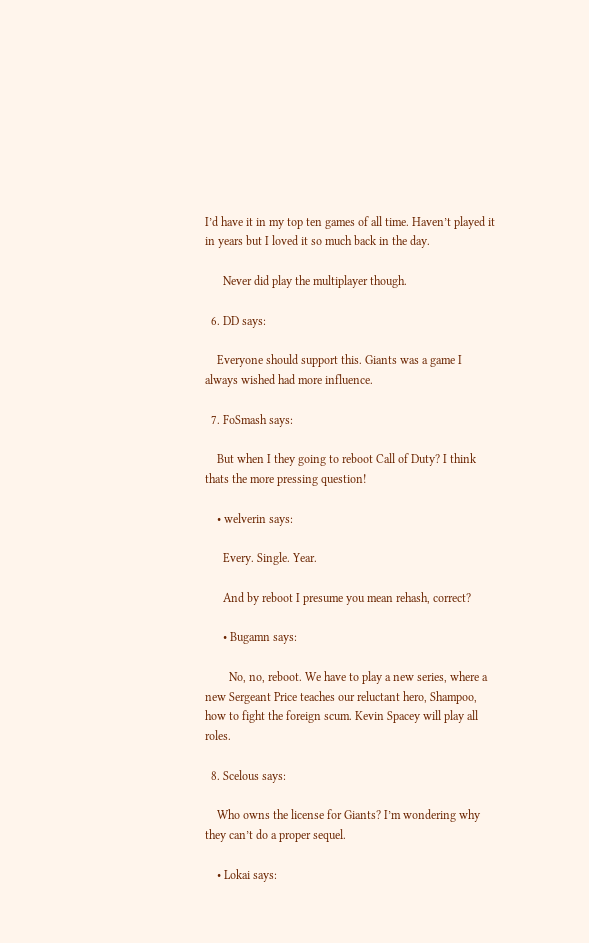I’d have it in my top ten games of all time. Haven’t played it in years but I loved it so much back in the day.

      Never did play the multiplayer though.

  6. DD says:

    Everyone should support this. Giants was a game I always wished had more influence.

  7. FoSmash says:

    But when I they going to reboot Call of Duty? I think thats the more pressing question!

    • welverin says:

      Every. Single. Year.

      And by reboot I presume you mean rehash, correct?

      • Bugamn says:

        No, no, reboot. We have to play a new series, where a new Sergeant Price teaches our reluctant hero, Shampoo, how to fight the foreign scum. Kevin Spacey will play all roles.

  8. Scelous says:

    Who owns the license for Giants? I’m wondering why they can’t do a proper sequel.

    • Lokai says: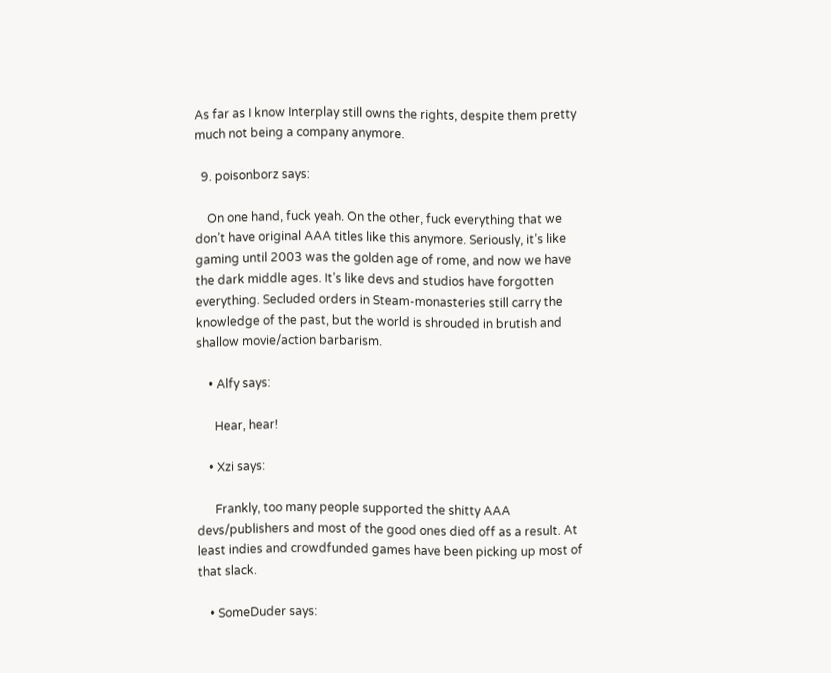As far as I know Interplay still owns the rights, despite them pretty much not being a company anymore.

  9. poisonborz says:

    On one hand, fuck yeah. On the other, fuck everything that we don’t have original AAA titles like this anymore. Seriously, it’s like gaming until 2003 was the golden age of rome, and now we have the dark middle ages. It’s like devs and studios have forgotten everything. Secluded orders in Steam-monasteries still carry the knowledge of the past, but the world is shrouded in brutish and shallow movie/action barbarism.

    • Alfy says:

      Hear, hear!

    • Xzi says:

      Frankly, too many people supported the shitty AAA devs/publishers and most of the good ones died off as a result. At least indies and crowdfunded games have been picking up most of that slack.

    • SomeDuder says: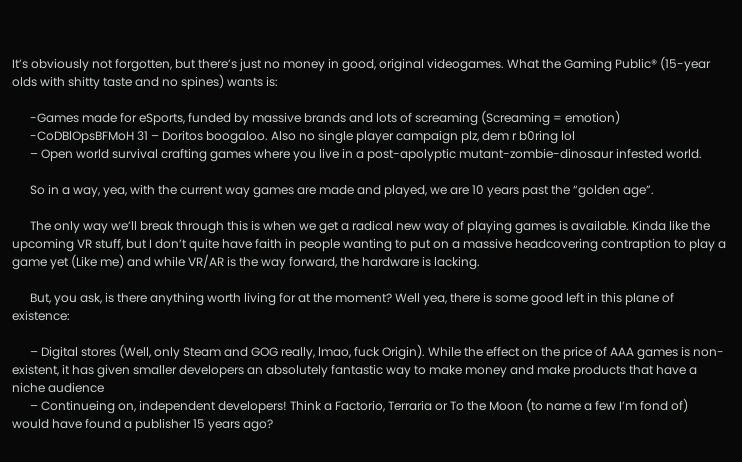It’s obviously not forgotten, but there’s just no money in good, original videogames. What the Gaming Public® (15-year olds with shitty taste and no spines) wants is:

      -Games made for eSports, funded by massive brands and lots of screaming (Screaming = emotion)
      -CoDBlOpsBFMoH 31 – Doritos boogaloo. Also no single player campaign plz, dem r b0ring lol
      – Open world survival crafting games where you live in a post-apolyptic mutant-zombie-dinosaur infested world.

      So in a way, yea, with the current way games are made and played, we are 10 years past the “golden age”.

      The only way we’ll break through this is when we get a radical new way of playing games is available. Kinda like the upcoming VR stuff, but I don’t quite have faith in people wanting to put on a massive headcovering contraption to play a game yet (Like me) and while VR/AR is the way forward, the hardware is lacking.

      But, you ask, is there anything worth living for at the moment? Well yea, there is some good left in this plane of existence:

      – Digital stores (Well, only Steam and GOG really, lmao, fuck Origin). While the effect on the price of AAA games is non-existent, it has given smaller developers an absolutely fantastic way to make money and make products that have a niche audience
      – Continueing on, independent developers! Think a Factorio, Terraria or To the Moon (to name a few I’m fond of) would have found a publisher 15 years ago?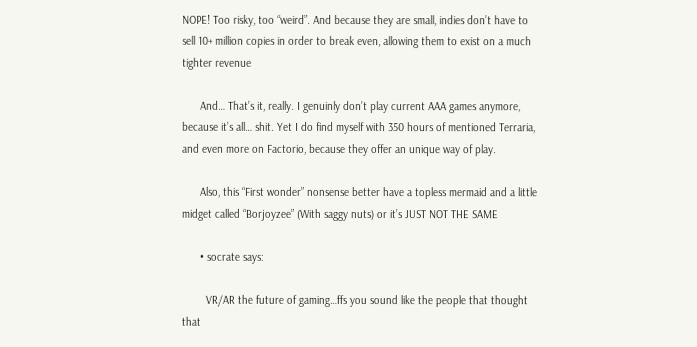NOPE! Too risky, too “weird”. And because they are small, indies don’t have to sell 10+ million copies in order to break even, allowing them to exist on a much tighter revenue

      And… That’s it, really. I genuinly don’t play current AAA games anymore, because it’s all… shit. Yet I do find myself with 350 hours of mentioned Terraria, and even more on Factorio, because they offer an unique way of play.

      Also, this “First wonder” nonsense better have a topless mermaid and a little midget called “Borjoyzee” (With saggy nuts) or it’s JUST NOT THE SAME

      • socrate says:

        VR/AR the future of gaming…ffs you sound like the people that thought that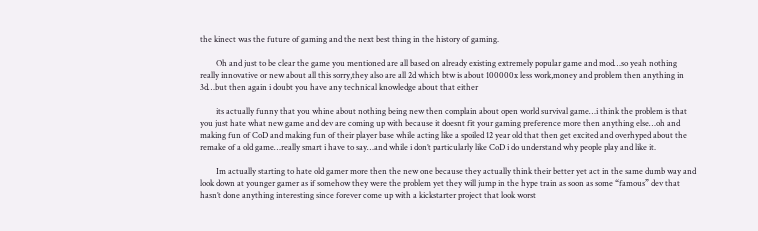the kinect was the future of gaming and the next best thing in the history of gaming.

        Oh and just to be clear the game you mentioned are all based on already existing extremely popular game and mod…so yeah nothing really innovative or new about all this sorry,they also are all 2d which btw is about 100000x less work,money and problem then anything in 3d…but then again i doubt you have any technical knowledge about that either

        its actually funny that you whine about nothing being new then complain about open world survival game…i think the problem is that you just hate what new game and dev are coming up with because it doesnt fit your gaming preference more then anything else…oh and making fun of CoD and making fun of their player base while acting like a spoiled 12 year old that then get excited and overhyped about the remake of a old game…really smart i have to say…and while i don’t particularly like CoD i do understand why people play and like it.

        Im actually starting to hate old gamer more then the new one because they actually think their better yet act in the same dumb way and look down at younger gamer as if somehow they were the problem yet they will jump in the hype train as soon as some “famous” dev that hasn’t done anything interesting since forever come up with a kickstarter project that look worst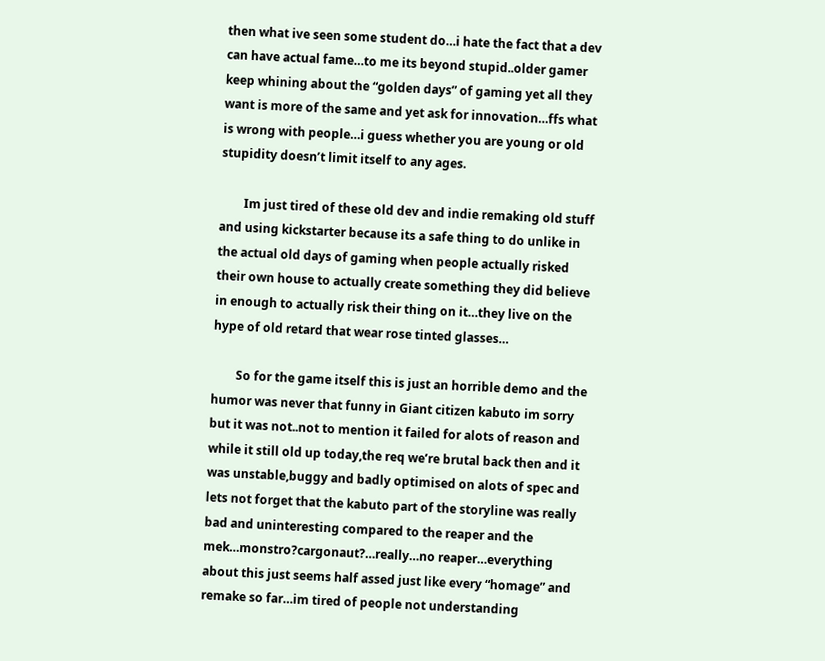then what ive seen some student do…i hate the fact that a dev can have actual fame…to me its beyond stupid..older gamer keep whining about the “golden days” of gaming yet all they want is more of the same and yet ask for innovation…ffs what is wrong with people…i guess whether you are young or old stupidity doesn’t limit itself to any ages.

        Im just tired of these old dev and indie remaking old stuff and using kickstarter because its a safe thing to do unlike in the actual old days of gaming when people actually risked their own house to actually create something they did believe in enough to actually risk their thing on it…they live on the hype of old retard that wear rose tinted glasses…

        So for the game itself this is just an horrible demo and the humor was never that funny in Giant citizen kabuto im sorry but it was not..not to mention it failed for alots of reason and while it still old up today,the req we’re brutal back then and it was unstable,buggy and badly optimised on alots of spec and lets not forget that the kabuto part of the storyline was really bad and uninteresting compared to the reaper and the mek…monstro?cargonaut?…really…no reaper…everything about this just seems half assed just like every “homage” and remake so far…im tired of people not understanding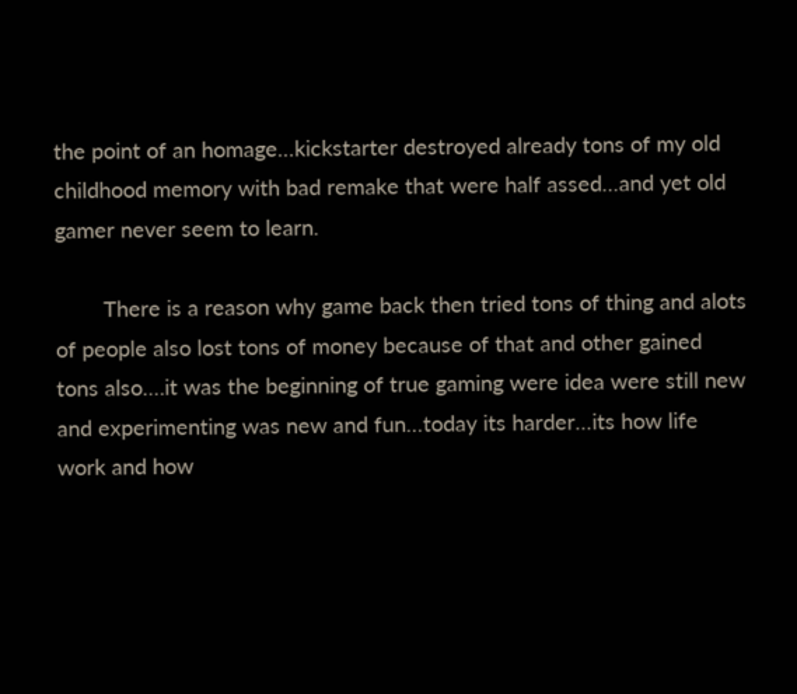the point of an homage…kickstarter destroyed already tons of my old childhood memory with bad remake that were half assed…and yet old gamer never seem to learn.

        There is a reason why game back then tried tons of thing and alots of people also lost tons of money because of that and other gained tons also….it was the beginning of true gaming were idea were still new and experimenting was new and fun…today its harder…its how life work and how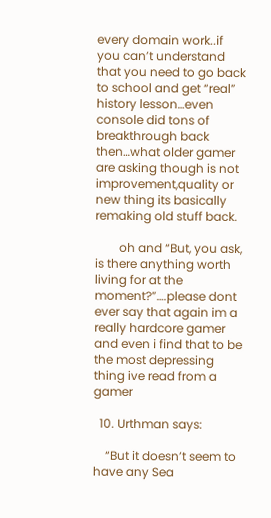every domain work..if you can’t understand that you need to go back to school and get “real” history lesson…even console did tons of breakthrough back then…what older gamer are asking though is not improvement,quality or new thing its basically remaking old stuff back.

        oh and “But, you ask, is there anything worth living for at the moment?”….please dont ever say that again im a really hardcore gamer and even i find that to be the most depressing thing ive read from a gamer

  10. Urthman says:

    “But it doesn’t seem to have any Sea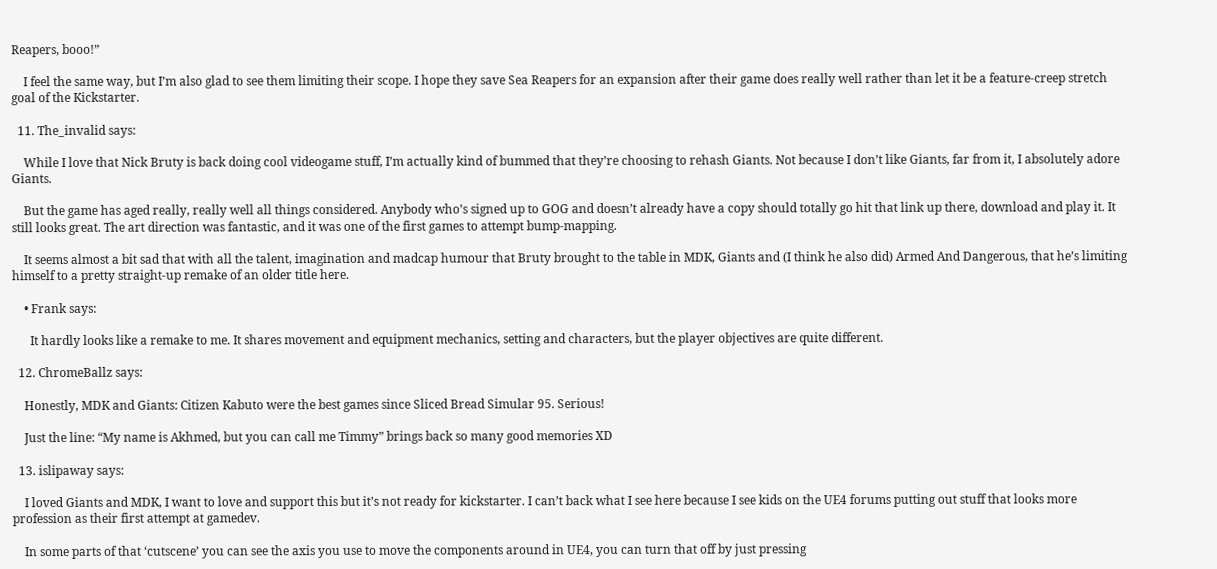Reapers, booo!”

    I feel the same way, but I’m also glad to see them limiting their scope. I hope they save Sea Reapers for an expansion after their game does really well rather than let it be a feature-creep stretch goal of the Kickstarter.

  11. The_invalid says:

    While I love that Nick Bruty is back doing cool videogame stuff, I’m actually kind of bummed that they’re choosing to rehash Giants. Not because I don’t like Giants, far from it, I absolutely adore Giants.

    But the game has aged really, really well all things considered. Anybody who’s signed up to GOG and doesn’t already have a copy should totally go hit that link up there, download and play it. It still looks great. The art direction was fantastic, and it was one of the first games to attempt bump-mapping.

    It seems almost a bit sad that with all the talent, imagination and madcap humour that Bruty brought to the table in MDK, Giants and (I think he also did) Armed And Dangerous, that he’s limiting himself to a pretty straight-up remake of an older title here.

    • Frank says:

      It hardly looks like a remake to me. It shares movement and equipment mechanics, setting and characters, but the player objectives are quite different.

  12. ChromeBallz says:

    Honestly, MDK and Giants: Citizen Kabuto were the best games since Sliced Bread Simular 95. Serious!

    Just the line: “My name is Akhmed, but you can call me Timmy” brings back so many good memories XD

  13. islipaway says:

    I loved Giants and MDK, I want to love and support this but it’s not ready for kickstarter. I can’t back what I see here because I see kids on the UE4 forums putting out stuff that looks more profession as their first attempt at gamedev.

    In some parts of that ‘cutscene’ you can see the axis you use to move the components around in UE4, you can turn that off by just pressing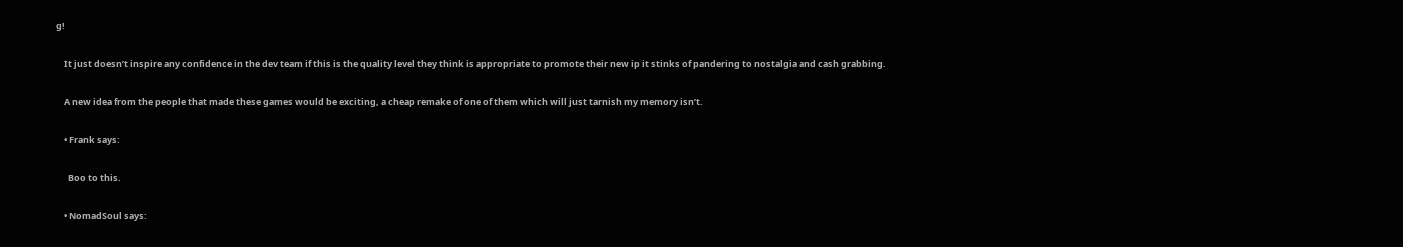g!

    It just doesn’t inspire any confidence in the dev team if this is the quality level they think is appropriate to promote their new ip it stinks of pandering to nostalgia and cash grabbing.

    A new idea from the people that made these games would be exciting, a cheap remake of one of them which will just tarnish my memory isn’t.

    • Frank says:

      Boo to this.

    • NomadSoul says: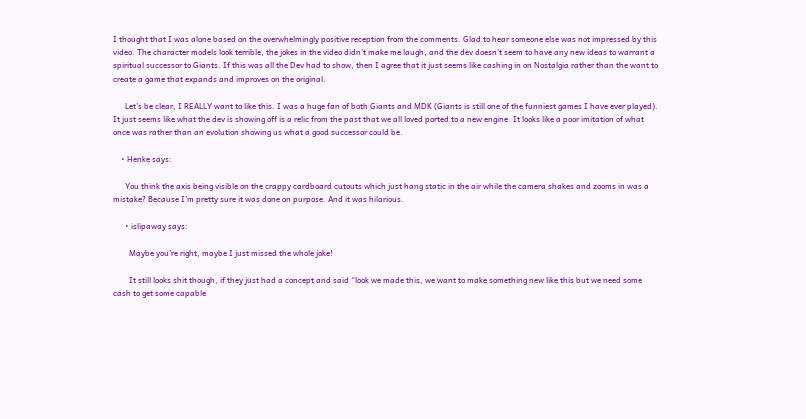I thought that I was alone based on the overwhelmingly positive reception from the comments. Glad to hear someone else was not impressed by this video. The character models look terrible, the jokes in the video didn’t make me laugh, and the dev doesn’t seem to have any new ideas to warrant a spiritual successor to Giants. If this was all the Dev had to show, then I agree that it just seems like cashing in on Nostalgia rather than the want to create a game that expands and improves on the original.

      Let’s be clear, I REALLY want to like this. I was a huge fan of both Giants and MDK (Giants is still one of the funniest games I have ever played). It just seems like what the dev is showing off is a relic from the past that we all loved ported to a new engine. It looks like a poor imitation of what once was rather than an evolution showing us what a good successor could be.

    • Henke says:

      You think the axis being visible on the crappy cardboard cutouts which just hang static in the air while the camera shakes and zooms in was a mistake? Because I’m pretty sure it was done on purpose. And it was hilarious.

      • islipaway says:

        Maybe you’re right, maybe I just missed the whole joke!

        It still looks shit though, if they just had a concept and said “look we made this, we want to make something new like this but we need some cash to get some capable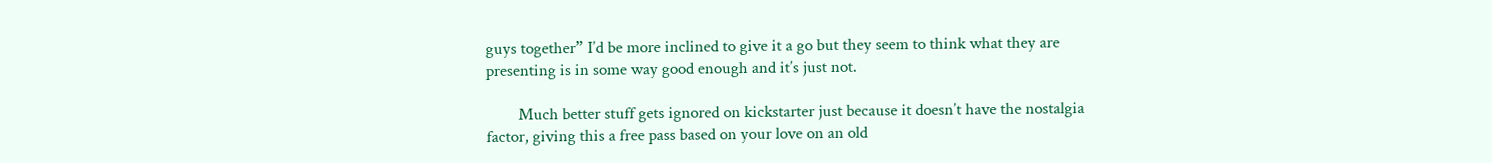guys together” I’d be more inclined to give it a go but they seem to think what they are presenting is in some way good enough and it’s just not.

        Much better stuff gets ignored on kickstarter just because it doesn’t have the nostalgia factor, giving this a free pass based on your love on an old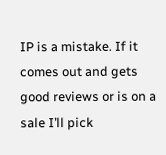IP is a mistake. If it comes out and gets good reviews or is on a sale I’ll pick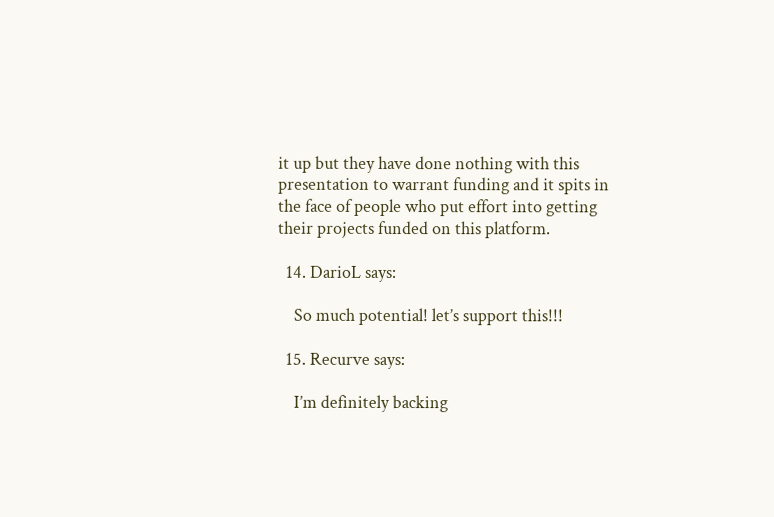it up but they have done nothing with this presentation to warrant funding and it spits in the face of people who put effort into getting their projects funded on this platform.

  14. DarioL says:

    So much potential! let’s support this!!!

  15. Recurve says:

    I’m definitely backing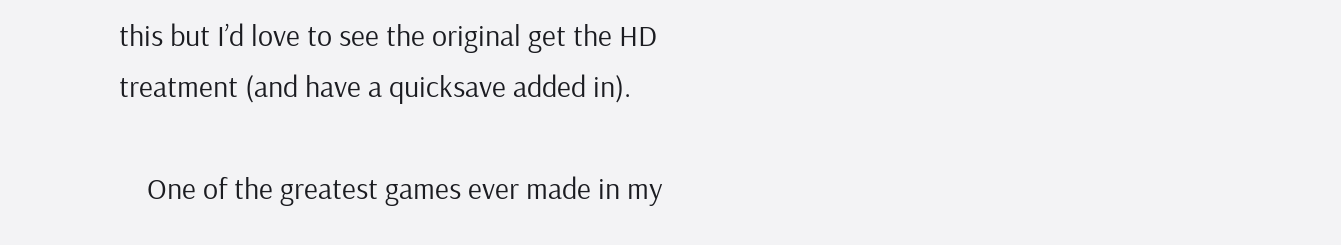this but I’d love to see the original get the HD treatment (and have a quicksave added in).

    One of the greatest games ever made in my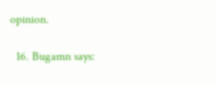opinion.

  16. Bugamn says: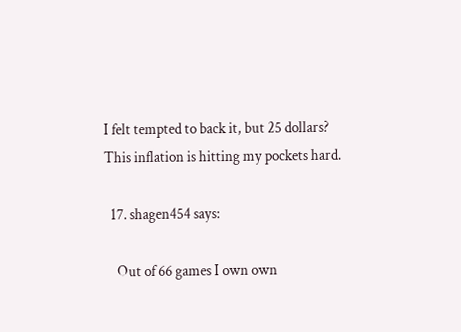I felt tempted to back it, but 25 dollars? This inflation is hitting my pockets hard.

  17. shagen454 says:

    Out of 66 games I own own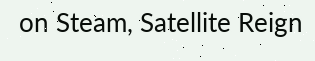on Steam, Satellite Reign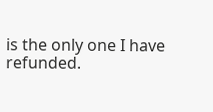is the only one I have refunded.